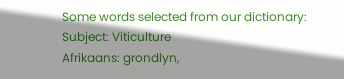Some words selected from our dictionary:
Subject: Viticulture
Afrikaans: grondlyn,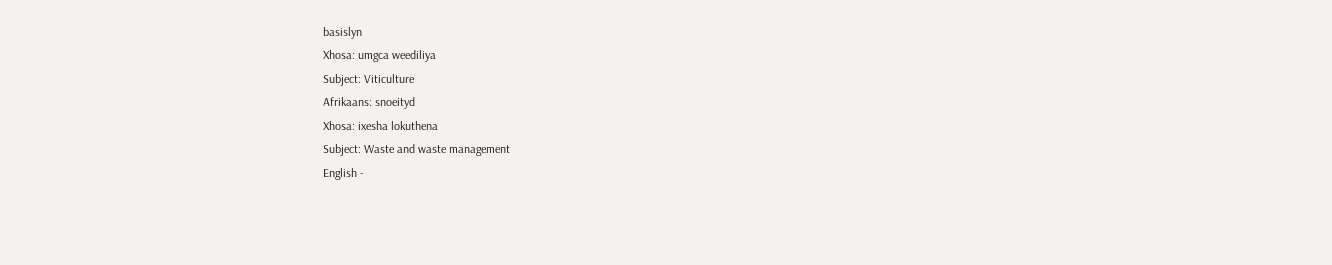basislyn
Xhosa: umgca weediliya
Subject: Viticulture
Afrikaans: snoeityd
Xhosa: ixesha lokuthena
Subject: Waste and waste management
English -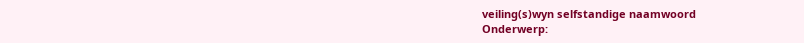veiling(s)wyn selfstandige naamwoord
Onderwerp: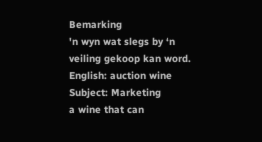Bemarking
'n wyn wat slegs by ‘n veiling gekoop kan word.
English: auction wine
Subject: Marketing
a wine that can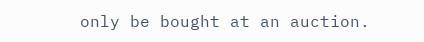only be bought at an auction.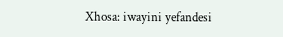Xhosa: iwayini yefandesi